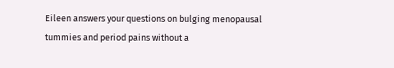Eileen answers your questions on bulging menopausal tummies and period pains without a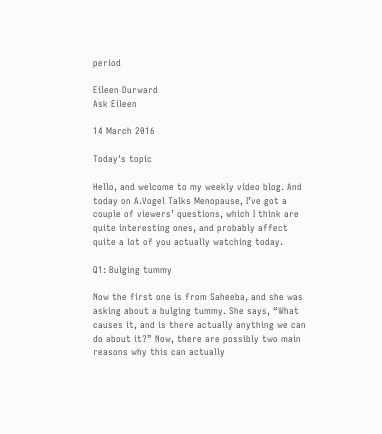period

Eileen Durward
Ask Eileen

14 March 2016

Today's topic

Hello, and welcome to my weekly video blog. And today on A.Vogel Talks Menopause, I’ve got a couple of viewers’ questions, which I think are quite interesting ones, and probably affect quite a lot of you actually watching today.

Q1: Bulging tummy

Now the first one is from Saheeba, and she was asking about a bulging tummy. She says, “What causes it, and is there actually anything we can do about it?” Now, there are possibly two main reasons why this can actually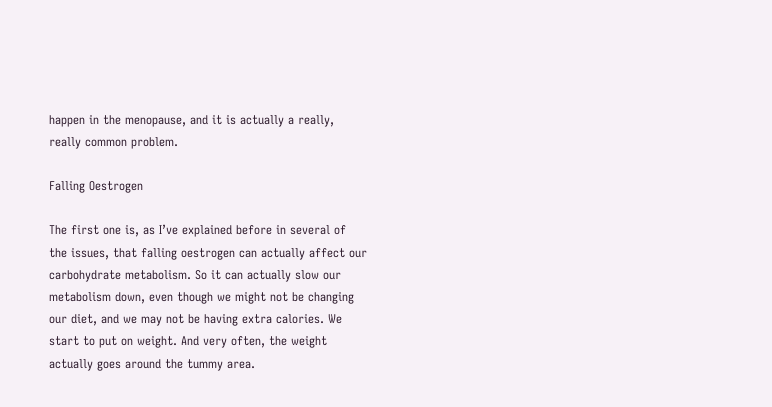happen in the menopause, and it is actually a really, really common problem.

Falling Oestrogen

The first one is, as I’ve explained before in several of the issues, that falling oestrogen can actually affect our carbohydrate metabolism. So it can actually slow our metabolism down, even though we might not be changing our diet, and we may not be having extra calories. We start to put on weight. And very often, the weight actually goes around the tummy area.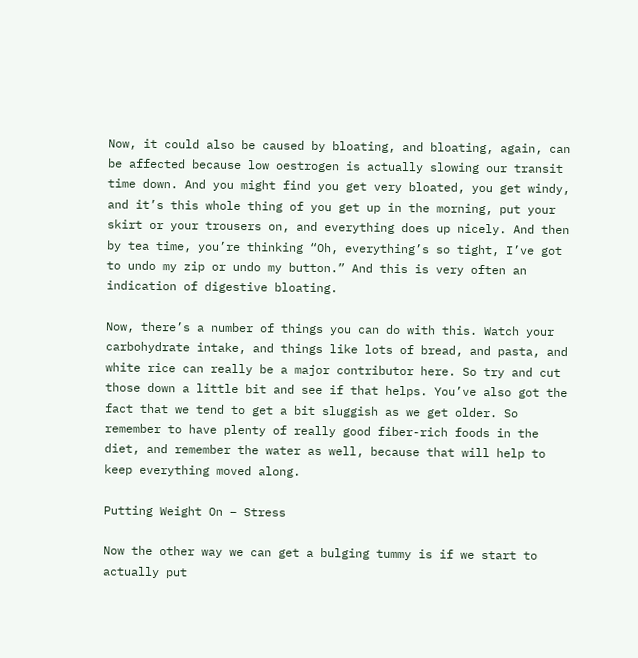Now, it could also be caused by bloating, and bloating, again, can be affected because low oestrogen is actually slowing our transit time down. And you might find you get very bloated, you get windy, and it’s this whole thing of you get up in the morning, put your skirt or your trousers on, and everything does up nicely. And then by tea time, you’re thinking “Oh, everything’s so tight, I’ve got to undo my zip or undo my button.” And this is very often an indication of digestive bloating.

Now, there’s a number of things you can do with this. Watch your carbohydrate intake, and things like lots of bread, and pasta, and white rice can really be a major contributor here. So try and cut those down a little bit and see if that helps. You’ve also got the fact that we tend to get a bit sluggish as we get older. So remember to have plenty of really good fiber-rich foods in the diet, and remember the water as well, because that will help to keep everything moved along.

Putting Weight On – Stress

Now the other way we can get a bulging tummy is if we start to actually put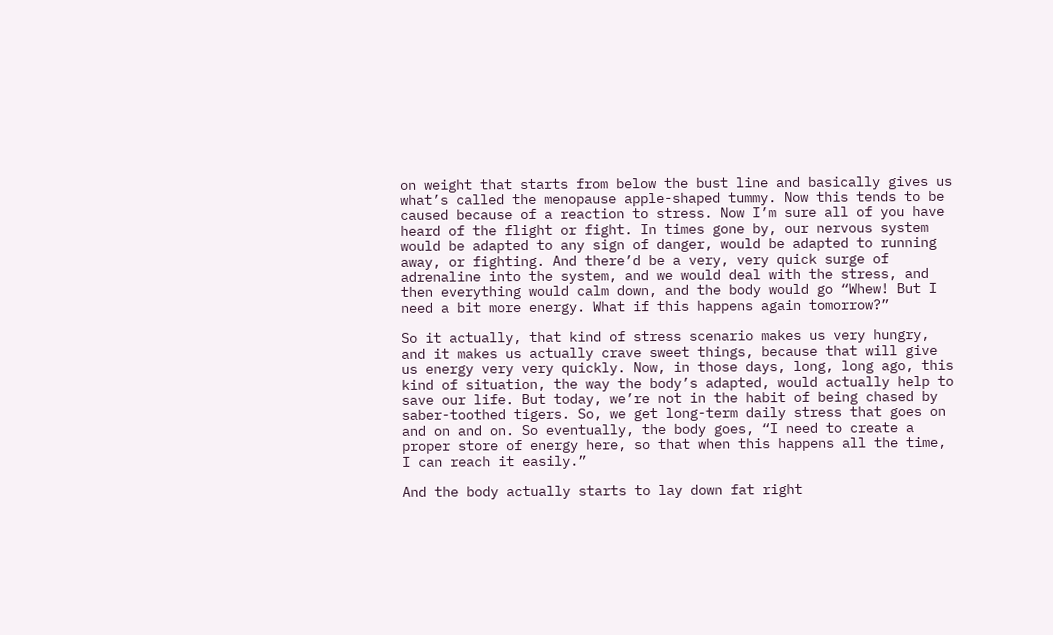on weight that starts from below the bust line and basically gives us what’s called the menopause apple-shaped tummy. Now this tends to be caused because of a reaction to stress. Now I’m sure all of you have heard of the flight or fight. In times gone by, our nervous system would be adapted to any sign of danger, would be adapted to running away, or fighting. And there’d be a very, very quick surge of adrenaline into the system, and we would deal with the stress, and then everything would calm down, and the body would go “Whew! But I need a bit more energy. What if this happens again tomorrow?”

So it actually, that kind of stress scenario makes us very hungry, and it makes us actually crave sweet things, because that will give us energy very very quickly. Now, in those days, long, long ago, this kind of situation, the way the body’s adapted, would actually help to save our life. But today, we’re not in the habit of being chased by saber-toothed tigers. So, we get long-term daily stress that goes on and on and on. So eventually, the body goes, “I need to create a proper store of energy here, so that when this happens all the time, I can reach it easily.”

And the body actually starts to lay down fat right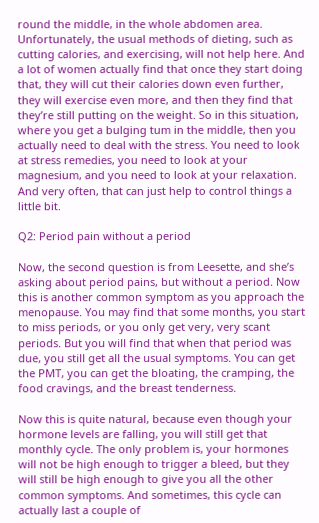round the middle, in the whole abdomen area. Unfortunately, the usual methods of dieting, such as cutting calories, and exercising, will not help here. And a lot of women actually find that once they start doing that, they will cut their calories down even further, they will exercise even more, and then they find that they’re still putting on the weight. So in this situation, where you get a bulging tum in the middle, then you actually need to deal with the stress. You need to look at stress remedies, you need to look at your magnesium, and you need to look at your relaxation. And very often, that can just help to control things a little bit.

Q2: Period pain without a period

Now, the second question is from Leesette, and she’s asking about period pains, but without a period. Now this is another common symptom as you approach the menopause. You may find that some months, you start to miss periods, or you only get very, very scant periods. But you will find that when that period was due, you still get all the usual symptoms. You can get the PMT, you can get the bloating, the cramping, the food cravings, and the breast tenderness.

Now this is quite natural, because even though your hormone levels are falling, you will still get that monthly cycle. The only problem is, your hormones will not be high enough to trigger a bleed, but they will still be high enough to give you all the other common symptoms. And sometimes, this cycle can actually last a couple of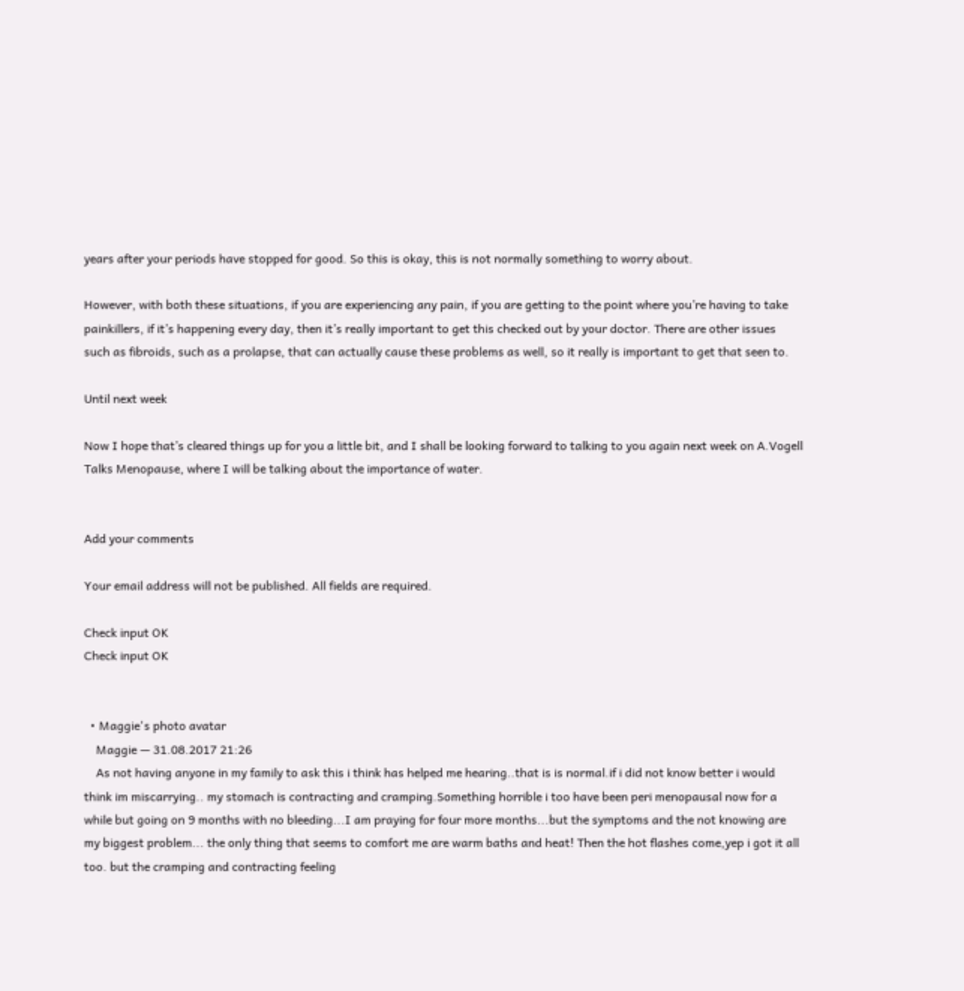years after your periods have stopped for good. So this is okay, this is not normally something to worry about.

However, with both these situations, if you are experiencing any pain, if you are getting to the point where you’re having to take painkillers, if it’s happening every day, then it’s really important to get this checked out by your doctor. There are other issues such as fibroids, such as a prolapse, that can actually cause these problems as well, so it really is important to get that seen to.

Until next week

Now I hope that’s cleared things up for you a little bit, and I shall be looking forward to talking to you again next week on A.Vogell Talks Menopause, where I will be talking about the importance of water.


Add your comments

Your email address will not be published. All fields are required.

Check input OK
Check input OK


  • Maggie's photo avatar
    Maggie — 31.08.2017 21:26
    As not having anyone in my family to ask this i think has helped me hearing..that is is normal.if i did not know better i would think im miscarrying.. my stomach is contracting and cramping.Something horrible i too have been peri menopausal now for a while but going on 9 months with no bleeding...I am praying for four more months...but the symptoms and the not knowing are my biggest problem... the only thing that seems to comfort me are warm baths and heat! Then the hot flashes come,yep i got it all too. but the cramping and contracting feeling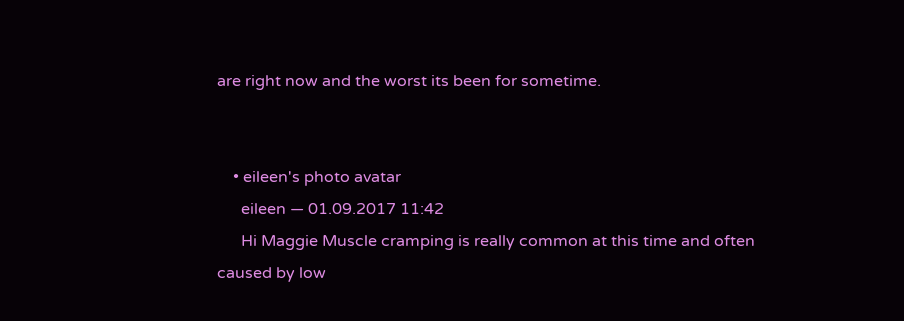are right now and the worst its been for sometime.


    • eileen's photo avatar
      eileen — 01.09.2017 11:42
      Hi Maggie Muscle cramping is really common at this time and often caused by low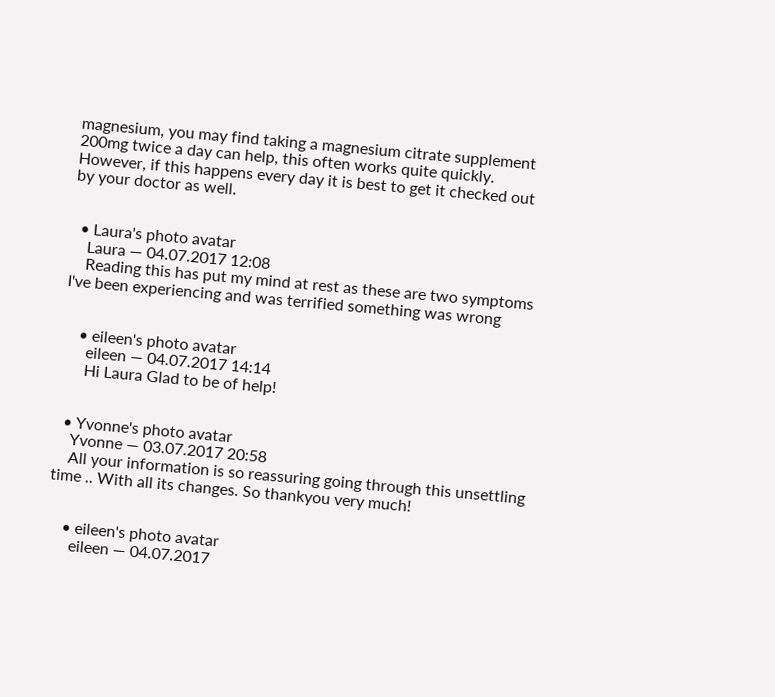magnesium, you may find taking a magnesium citrate supplement 200mg twice a day can help, this often works quite quickly. However, if this happens every day it is best to get it checked out by your doctor as well.


  • Laura's photo avatar
    Laura — 04.07.2017 12:08
    Reading this has put my mind at rest as these are two symptoms I've been experiencing and was terrified something was wrong


    • eileen's photo avatar
      eileen — 04.07.2017 14:14
      Hi Laura Glad to be of help!


  • Yvonne's photo avatar
    Yvonne — 03.07.2017 20:58
    All your information is so reassuring going through this unsettling time .. With all its changes. So thankyou very much!


    • eileen's photo avatar
      eileen — 04.07.2017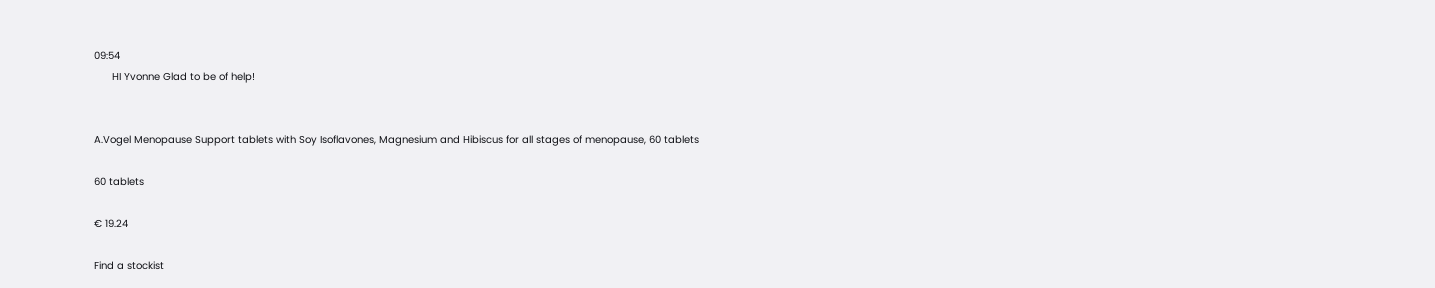09:54
      HI Yvonne Glad to be of help!


A.Vogel Menopause Support tablets with Soy Isoflavones, Magnesium and Hibiscus for all stages of menopause, 60 tablets

60 tablets

€ 19.24

Find a stockist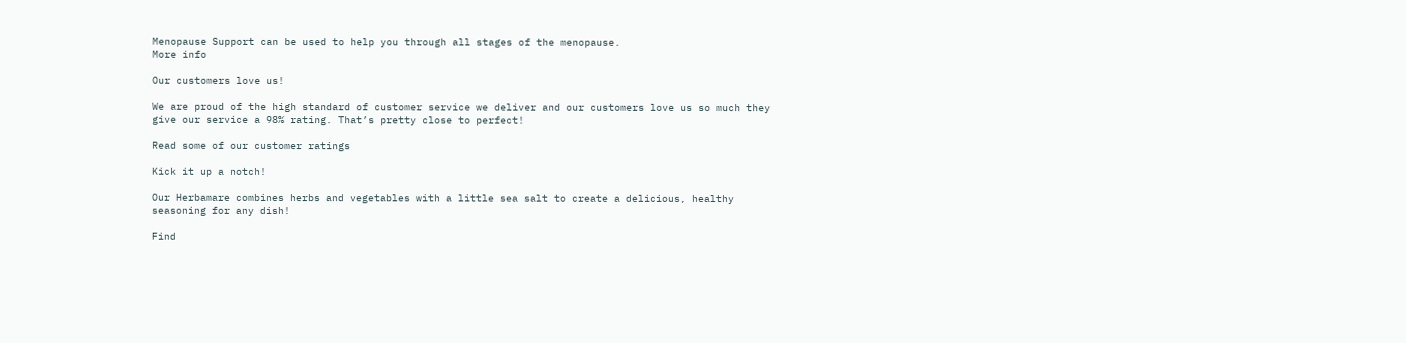Menopause Support can be used to help you through all stages of the menopause.
More info

Our customers love us!

We are proud of the high standard of customer service we deliver and our customers love us so much they give our service a 98% rating. That’s pretty close to perfect!

Read some of our customer ratings

Kick it up a notch!

Our Herbamare combines herbs and vegetables with a little sea salt to create a delicious, healthy seasoning for any dish!

Find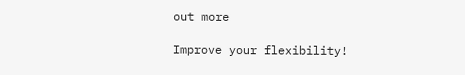out more

Improve your flexibility!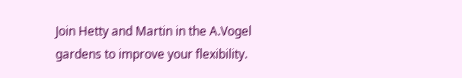Join Hetty and Martin in the A.Vogel gardens to improve your flexibility.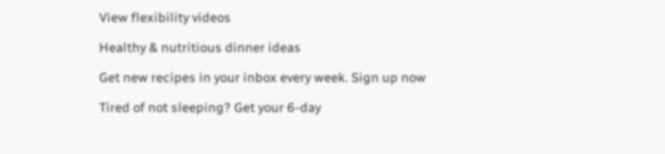View flexibility videos

Healthy & nutritious dinner ideas

Get new recipes in your inbox every week. Sign up now

Tired of not sleeping? Get your 6-day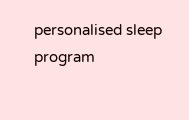personalised sleep program